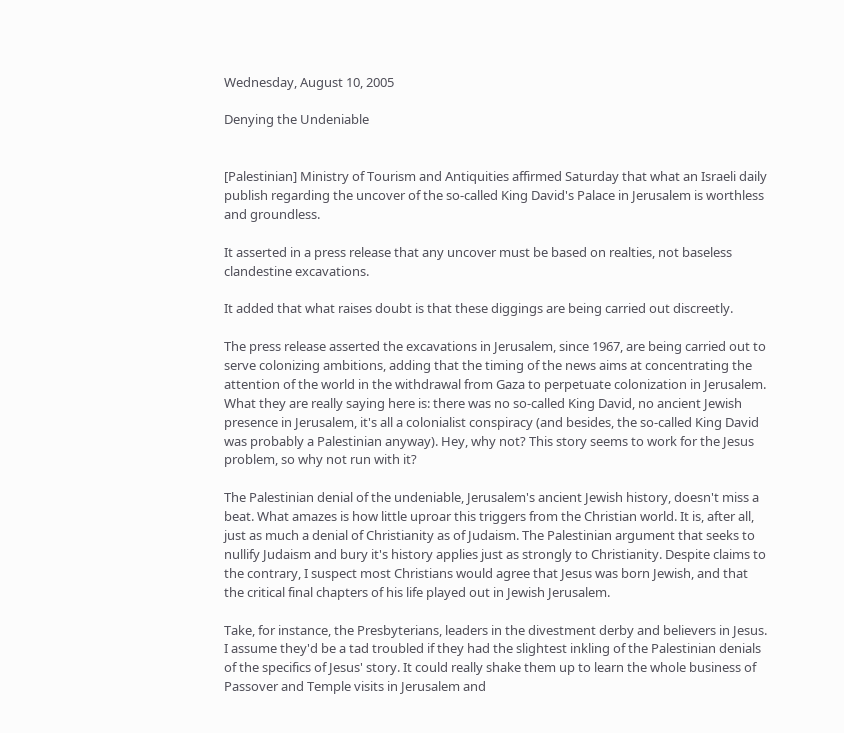Wednesday, August 10, 2005

Denying the Undeniable


[Palestinian] Ministry of Tourism and Antiquities affirmed Saturday that what an Israeli daily publish regarding the uncover of the so-called King David's Palace in Jerusalem is worthless and groundless.

It asserted in a press release that any uncover must be based on realties, not baseless clandestine excavations.

It added that what raises doubt is that these diggings are being carried out discreetly.

The press release asserted the excavations in Jerusalem, since 1967, are being carried out to serve colonizing ambitions, adding that the timing of the news aims at concentrating the attention of the world in the withdrawal from Gaza to perpetuate colonization in Jerusalem.
What they are really saying here is: there was no so-called King David, no ancient Jewish presence in Jerusalem, it's all a colonialist conspiracy (and besides, the so-called King David was probably a Palestinian anyway). Hey, why not? This story seems to work for the Jesus problem, so why not run with it?

The Palestinian denial of the undeniable, Jerusalem's ancient Jewish history, doesn't miss a beat. What amazes is how little uproar this triggers from the Christian world. It is, after all, just as much a denial of Christianity as of Judaism. The Palestinian argument that seeks to nullify Judaism and bury it's history applies just as strongly to Christianity. Despite claims to the contrary, I suspect most Christians would agree that Jesus was born Jewish, and that the critical final chapters of his life played out in Jewish Jerusalem.

Take, for instance, the Presbyterians, leaders in the divestment derby and believers in Jesus. I assume they'd be a tad troubled if they had the slightest inkling of the Palestinian denials of the specifics of Jesus' story. It could really shake them up to learn the whole business of Passover and Temple visits in Jerusalem and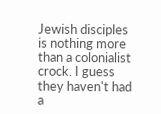Jewish disciples is nothing more than a colonialist crock. I guess they haven't had a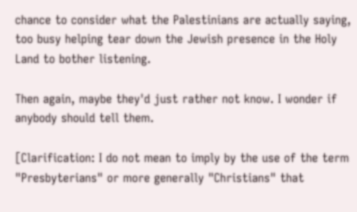chance to consider what the Palestinians are actually saying, too busy helping tear down the Jewish presence in the Holy Land to bother listening.

Then again, maybe they'd just rather not know. I wonder if anybody should tell them.

[Clarification: I do not mean to imply by the use of the term "Presbyterians" or more generally "Christians" that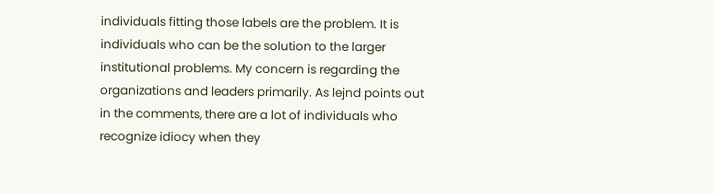individuals fitting those labels are the problem. It is individuals who can be the solution to the larger institutional problems. My concern is regarding the organizations and leaders primarily. As lejnd points out in the comments, there are a lot of individuals who recognize idiocy when they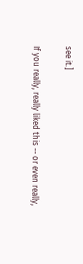see it.]

If you really, really liked this -- or even really,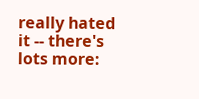really hated it -- there's lots more: